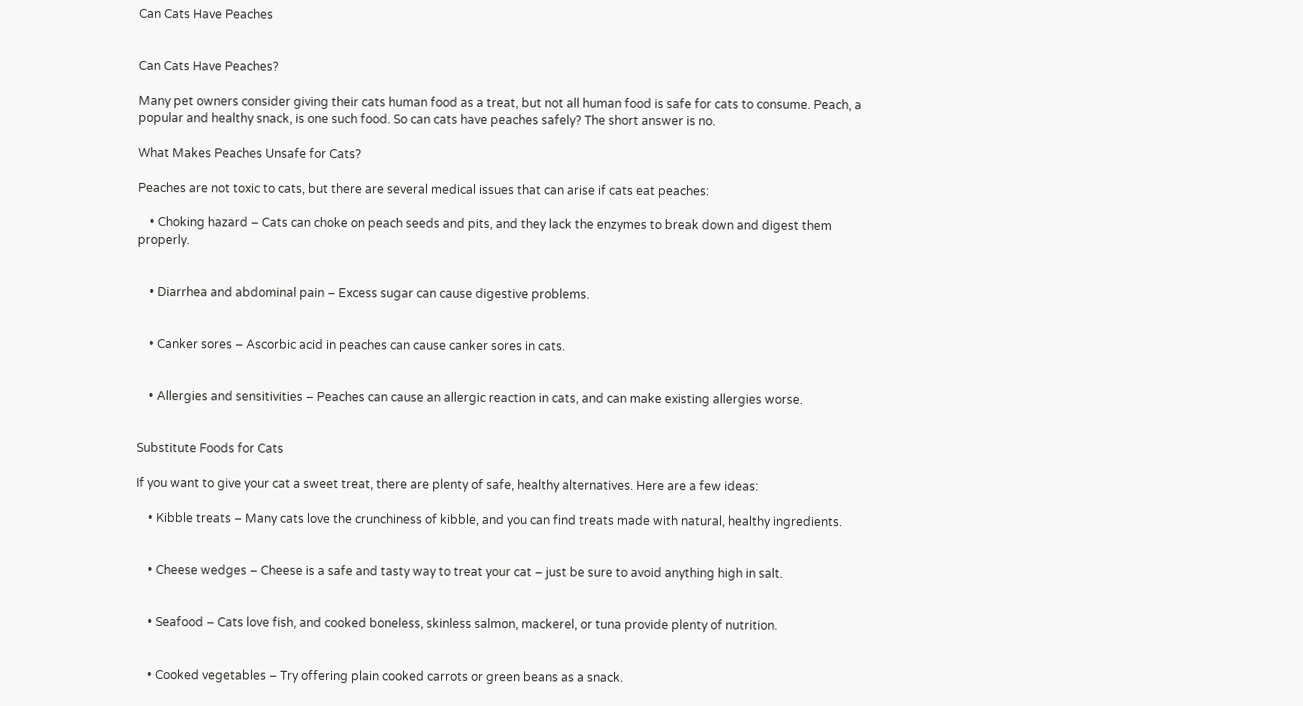Can Cats Have Peaches


Can Cats Have Peaches?

Many pet owners consider giving their cats human food as a treat, but not all human food is safe for cats to consume. Peach, a popular and healthy snack, is one such food. So can cats have peaches safely? The short answer is no.

What Makes Peaches Unsafe for Cats?

Peaches are not toxic to cats, but there are several medical issues that can arise if cats eat peaches:

    • Choking hazard – Cats can choke on peach seeds and pits, and they lack the enzymes to break down and digest them properly.


    • Diarrhea and abdominal pain – Excess sugar can cause digestive problems.


    • Canker sores – Ascorbic acid in peaches can cause canker sores in cats.


    • Allergies and sensitivities – Peaches can cause an allergic reaction in cats, and can make existing allergies worse.


Substitute Foods for Cats

If you want to give your cat a sweet treat, there are plenty of safe, healthy alternatives. Here are a few ideas:

    • Kibble treats – Many cats love the crunchiness of kibble, and you can find treats made with natural, healthy ingredients.


    • Cheese wedges – Cheese is a safe and tasty way to treat your cat – just be sure to avoid anything high in salt.


    • Seafood – Cats love fish, and cooked boneless, skinless salmon, mackerel, or tuna provide plenty of nutrition.


    • Cooked vegetables – Try offering plain cooked carrots or green beans as a snack.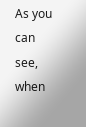As you can see, when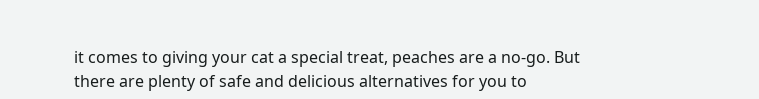it comes to giving your cat a special treat, peaches are a no-go. But there are plenty of safe and delicious alternatives for you to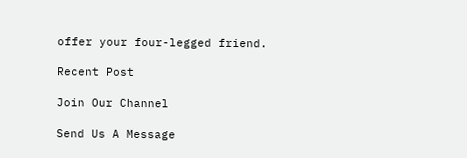offer your four-legged friend.

Recent Post

Join Our Channel

Send Us A Message